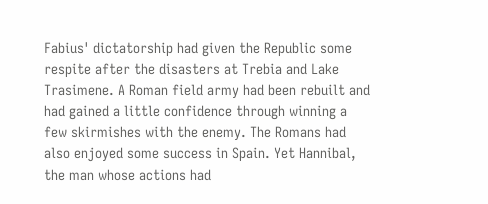Fabius' dictatorship had given the Republic some respite after the disasters at Trebia and Lake Trasimene. A Roman field army had been rebuilt and had gained a little confidence through winning a few skirmishes with the enemy. The Romans had also enjoyed some success in Spain. Yet Hannibal, the man whose actions had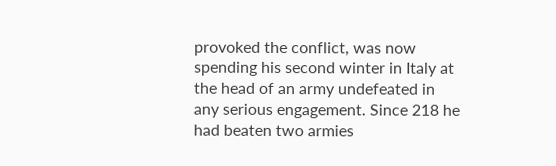provoked the conflict, was now spending his second winter in Italy at the head of an army undefeated in any serious engagement. Since 218 he had beaten two armies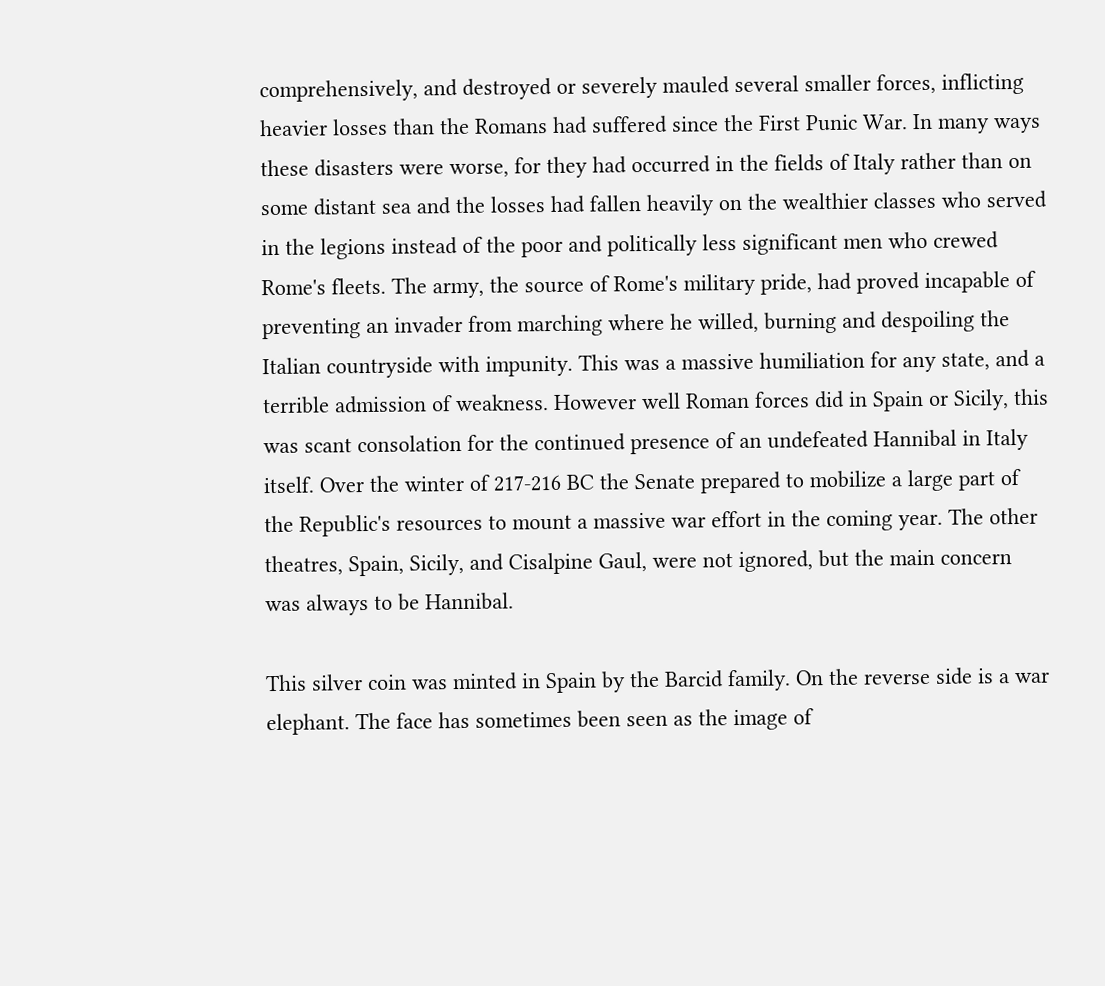comprehensively, and destroyed or severely mauled several smaller forces, inflicting heavier losses than the Romans had suffered since the First Punic War. In many ways these disasters were worse, for they had occurred in the fields of Italy rather than on some distant sea and the losses had fallen heavily on the wealthier classes who served in the legions instead of the poor and politically less significant men who crewed Rome's fleets. The army, the source of Rome's military pride, had proved incapable of preventing an invader from marching where he willed, burning and despoiling the Italian countryside with impunity. This was a massive humiliation for any state, and a terrible admission of weakness. However well Roman forces did in Spain or Sicily, this was scant consolation for the continued presence of an undefeated Hannibal in Italy itself. Over the winter of 217-216 BC the Senate prepared to mobilize a large part of the Republic's resources to mount a massive war effort in the coming year. The other theatres, Spain, Sicily, and Cisalpine Gaul, were not ignored, but the main concern was always to be Hannibal.

This silver coin was minted in Spain by the Barcid family. On the reverse side is a war elephant. The face has sometimes been seen as the image of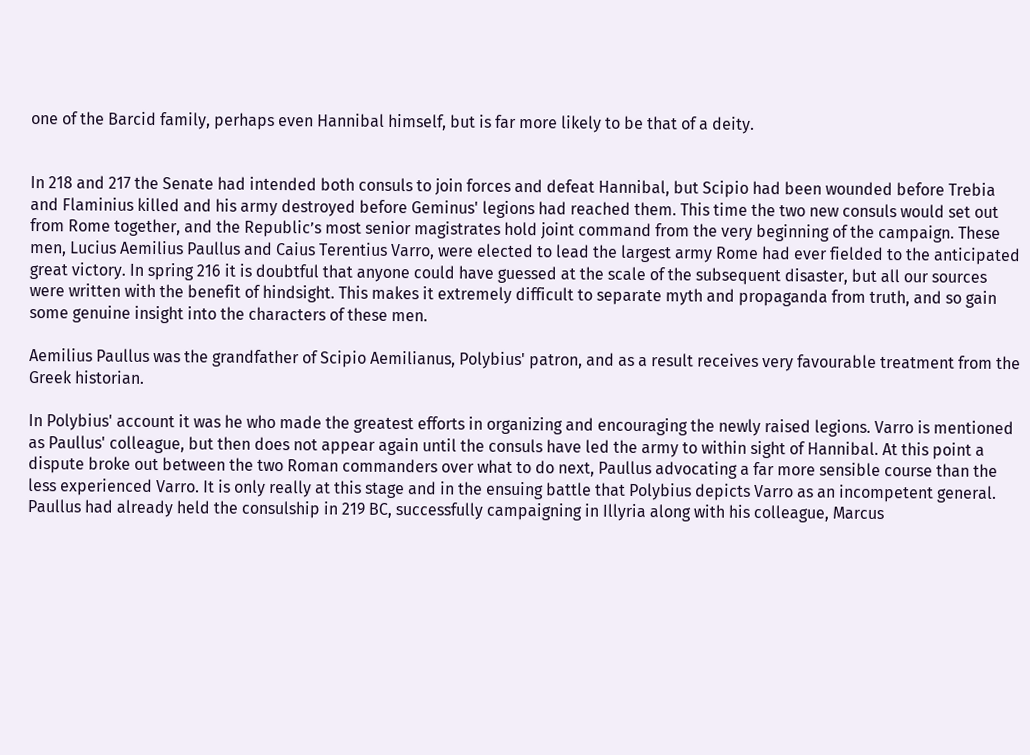one of the Barcid family, perhaps even Hannibal himself, but is far more likely to be that of a deity.


In 218 and 217 the Senate had intended both consuls to join forces and defeat Hannibal, but Scipio had been wounded before Trebia and Flaminius killed and his army destroyed before Geminus' legions had reached them. This time the two new consuls would set out from Rome together, and the Republic’s most senior magistrates hold joint command from the very beginning of the campaign. These men, Lucius Aemilius Paullus and Caius Terentius Varro, were elected to lead the largest army Rome had ever fielded to the anticipated great victory. In spring 216 it is doubtful that anyone could have guessed at the scale of the subsequent disaster, but all our sources were written with the benefit of hindsight. This makes it extremely difficult to separate myth and propaganda from truth, and so gain some genuine insight into the characters of these men.

Aemilius Paullus was the grandfather of Scipio Aemilianus, Polybius' patron, and as a result receives very favourable treatment from the Greek historian.

In Polybius' account it was he who made the greatest efforts in organizing and encouraging the newly raised legions. Varro is mentioned as Paullus' colleague, but then does not appear again until the consuls have led the army to within sight of Hannibal. At this point a dispute broke out between the two Roman commanders over what to do next, Paullus advocating a far more sensible course than the less experienced Varro. It is only really at this stage and in the ensuing battle that Polybius depicts Varro as an incompetent general. Paullus had already held the consulship in 219 BC, successfully campaigning in Illyria along with his colleague, Marcus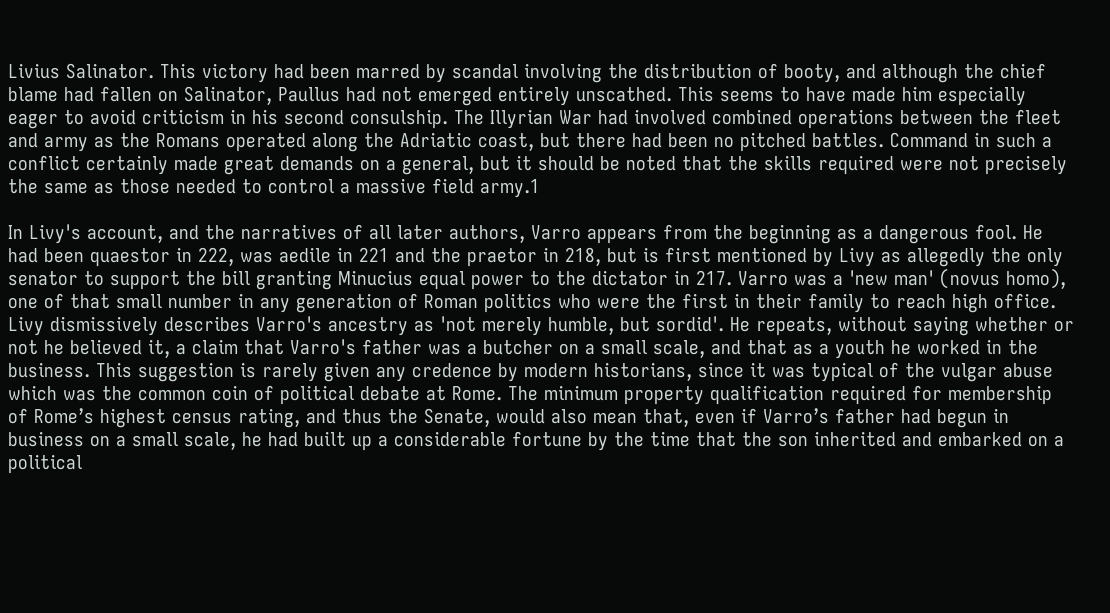Livius Salinator. This victory had been marred by scandal involving the distribution of booty, and although the chief blame had fallen on Salinator, Paullus had not emerged entirely unscathed. This seems to have made him especially eager to avoid criticism in his second consulship. The Illyrian War had involved combined operations between the fleet and army as the Romans operated along the Adriatic coast, but there had been no pitched battles. Command in such a conflict certainly made great demands on a general, but it should be noted that the skills required were not precisely the same as those needed to control a massive field army.1

In Livy's account, and the narratives of all later authors, Varro appears from the beginning as a dangerous fool. He had been quaestor in 222, was aedile in 221 and the praetor in 218, but is first mentioned by Livy as allegedly the only senator to support the bill granting Minucius equal power to the dictator in 217. Varro was a 'new man' (novus homo), one of that small number in any generation of Roman politics who were the first in their family to reach high office. Livy dismissively describes Varro's ancestry as 'not merely humble, but sordid'. He repeats, without saying whether or not he believed it, a claim that Varro's father was a butcher on a small scale, and that as a youth he worked in the business. This suggestion is rarely given any credence by modern historians, since it was typical of the vulgar abuse which was the common coin of political debate at Rome. The minimum property qualification required for membership of Rome’s highest census rating, and thus the Senate, would also mean that, even if Varro’s father had begun in business on a small scale, he had built up a considerable fortune by the time that the son inherited and embarked on a political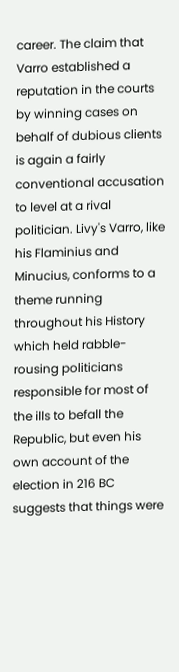career. The claim that Varro established a reputation in the courts by winning cases on behalf of dubious clients is again a fairly conventional accusation to level at a rival politician. Livy's Varro, like his Flaminius and Minucius, conforms to a theme running throughout his History which held rabble-rousing politicians responsible for most of the ills to befall the Republic, but even his own account of the election in 216 BC suggests that things were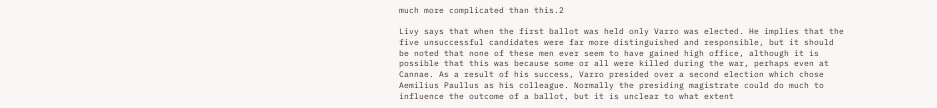much more complicated than this.2

Livy says that when the first ballot was held only Varro was elected. He implies that the five unsuccessful candidates were far more distinguished and responsible, but it should be noted that none of these men ever seem to have gained high office, although it is possible that this was because some or all were killed during the war, perhaps even at Cannae. As a result of his success, Varro presided over a second election which chose Aemilius Paullus as his colleague. Normally the presiding magistrate could do much to influence the outcome of a ballot, but it is unclear to what extent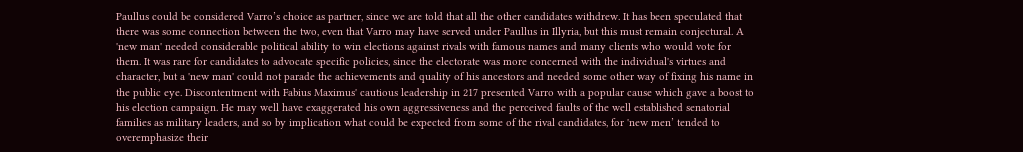Paullus could be considered Varro’s choice as partner, since we are told that all the other candidates withdrew. It has been speculated that there was some connection between the two, even that Varro may have served under Paullus in Illyria, but this must remain conjectural. A 'new man' needed considerable political ability to win elections against rivals with famous names and many clients who would vote for them. It was rare for candidates to advocate specific policies, since the electorate was more concerned with the individual's virtues and character, but a 'new man' could not parade the achievements and quality of his ancestors and needed some other way of fixing his name in the public eye. Discontentment with Fabius Maximus' cautious leadership in 217 presented Varro with a popular cause which gave a boost to his election campaign. He may well have exaggerated his own aggressiveness and the perceived faults of the well established senatorial families as military leaders, and so by implication what could be expected from some of the rival candidates, for 'new men’ tended to overemphasize their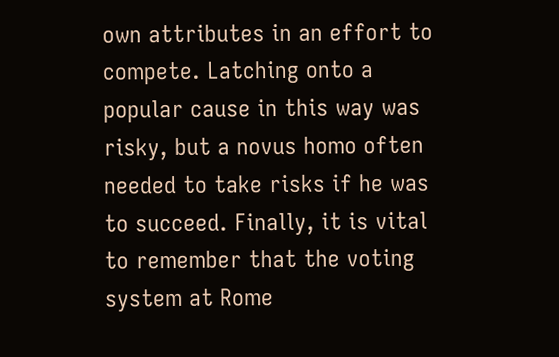own attributes in an effort to compete. Latching onto a popular cause in this way was risky, but a novus homo often needed to take risks if he was to succeed. Finally, it is vital to remember that the voting system at Rome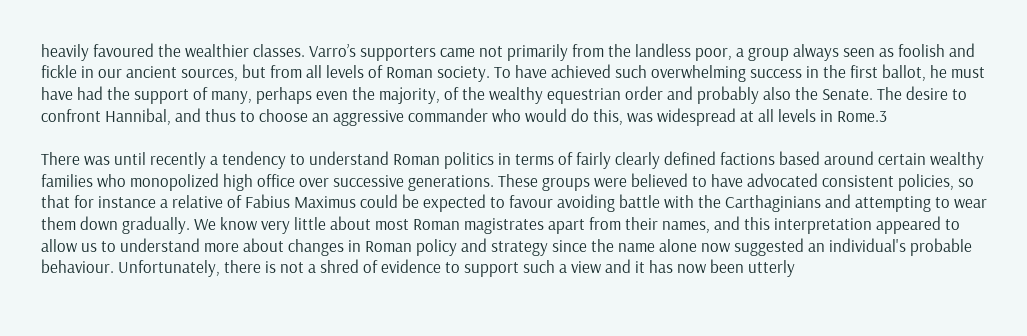heavily favoured the wealthier classes. Varro’s supporters came not primarily from the landless poor, a group always seen as foolish and fickle in our ancient sources, but from all levels of Roman society. To have achieved such overwhelming success in the first ballot, he must have had the support of many, perhaps even the majority, of the wealthy equestrian order and probably also the Senate. The desire to confront Hannibal, and thus to choose an aggressive commander who would do this, was widespread at all levels in Rome.3

There was until recently a tendency to understand Roman politics in terms of fairly clearly defined factions based around certain wealthy families who monopolized high office over successive generations. These groups were believed to have advocated consistent policies, so that for instance a relative of Fabius Maximus could be expected to favour avoiding battle with the Carthaginians and attempting to wear them down gradually. We know very little about most Roman magistrates apart from their names, and this interpretation appeared to allow us to understand more about changes in Roman policy and strategy since the name alone now suggested an individual's probable behaviour. Unfortunately, there is not a shred of evidence to support such a view and it has now been utterly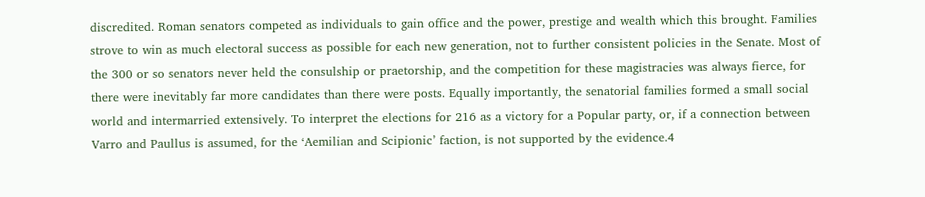discredited. Roman senators competed as individuals to gain office and the power, prestige and wealth which this brought. Families strove to win as much electoral success as possible for each new generation, not to further consistent policies in the Senate. Most of the 300 or so senators never held the consulship or praetorship, and the competition for these magistracies was always fierce, for there were inevitably far more candidates than there were posts. Equally importantly, the senatorial families formed a small social world and intermarried extensively. To interpret the elections for 216 as a victory for a Popular party, or, if a connection between Varro and Paullus is assumed, for the ‘Aemilian and Scipionic’ faction, is not supported by the evidence.4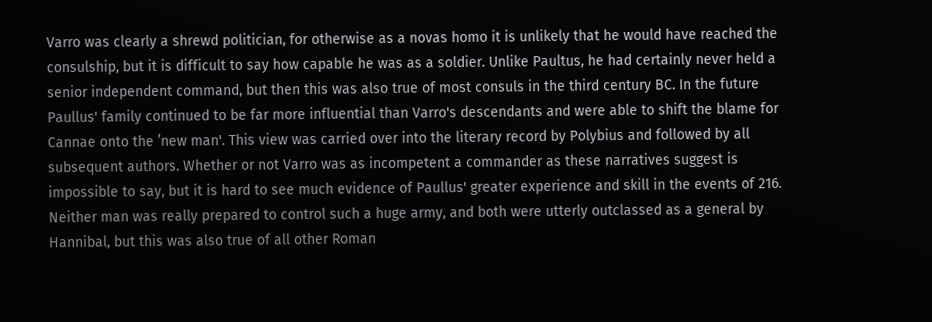Varro was clearly a shrewd politician, for otherwise as a novas homo it is unlikely that he would have reached the consulship, but it is difficult to say how capable he was as a soldier. Unlike Paultus, he had certainly never held a senior independent command, but then this was also true of most consuls in the third century BC. In the future Paullus' family continued to be far more influential than Varro's descendants and were able to shift the blame for Cannae onto the ’new man'. This view was carried over into the literary record by Polybius and followed by all subsequent authors. Whether or not Varro was as incompetent a commander as these narratives suggest is impossible to say, but it is hard to see much evidence of Paullus' greater experience and skill in the events of 216. Neither man was really prepared to control such a huge army, and both were utterly outclassed as a general by Hannibal, but this was also true of all other Roman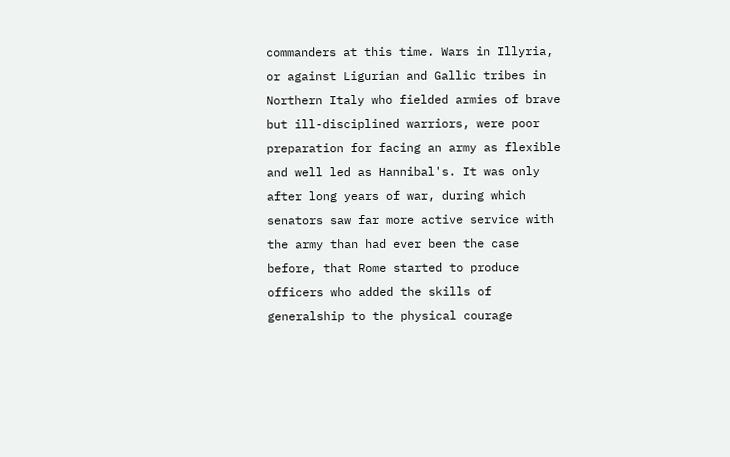commanders at this time. Wars in Illyria, or against Ligurian and Gallic tribes in Northern Italy who fielded armies of brave but ill-disciplined warriors, were poor preparation for facing an army as flexible and well led as Hannibal's. It was only after long years of war, during which senators saw far more active service with the army than had ever been the case before, that Rome started to produce officers who added the skills of generalship to the physical courage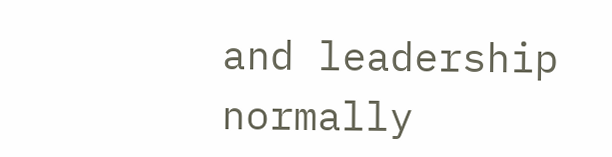and leadership normally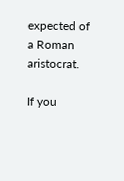expected of a Roman aristocrat.

If you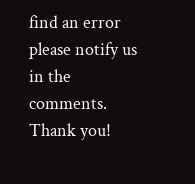find an error please notify us in the comments. Thank you!